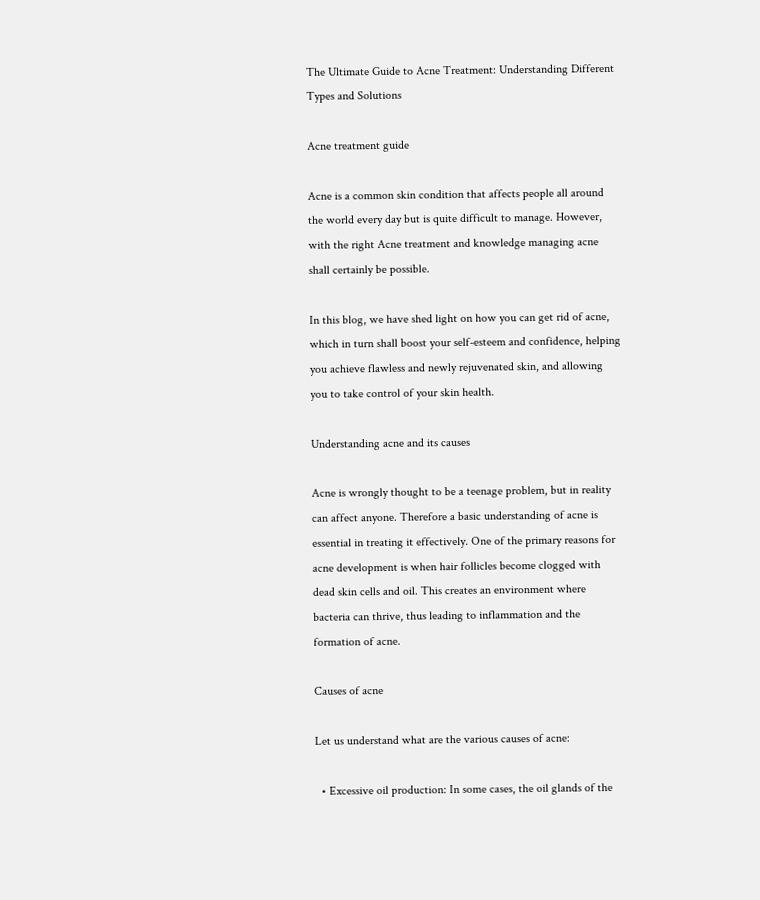The Ultimate Guide to Acne Treatment: Understanding Different Types and Solutions

Acne treatment guide

Acne is a common skin condition that affects people all around the world every day but is quite difficult to manage. However, with the right Acne treatment and knowledge managing acne shall certainly be possible.

In this blog, we have shed light on how you can get rid of acne, which in turn shall boost your self-esteem and confidence, helping you achieve flawless and newly rejuvenated skin, and allowing you to take control of your skin health.

Understanding acne and its causes

Acne is wrongly thought to be a teenage problem, but in reality can affect anyone. Therefore a basic understanding of acne is essential in treating it effectively. One of the primary reasons for acne development is when hair follicles become clogged with dead skin cells and oil. This creates an environment where bacteria can thrive, thus leading to inflammation and the formation of acne.

Causes of acne

Let us understand what are the various causes of acne:

  • Excessive oil production: In some cases, the oil glands of the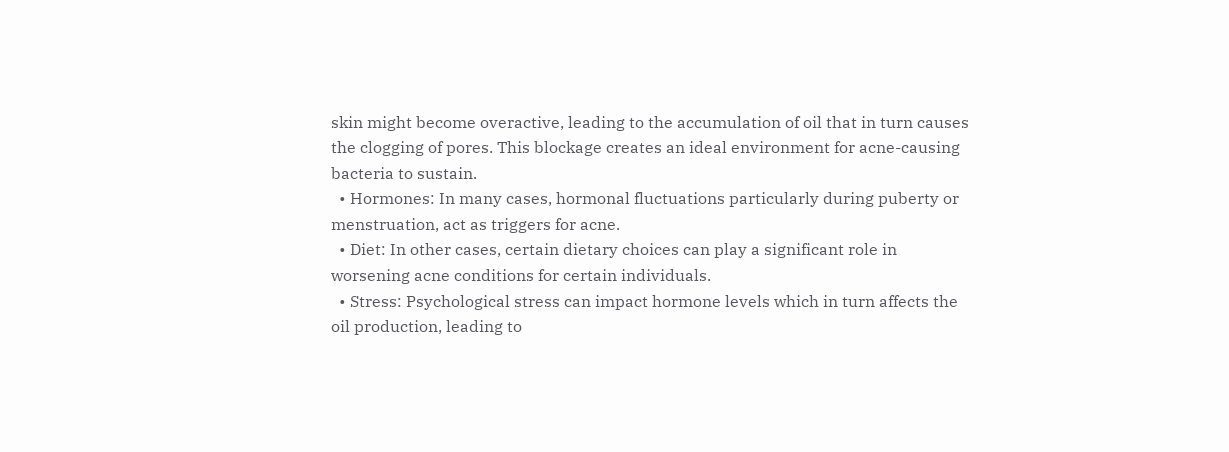skin might become overactive, leading to the accumulation of oil that in turn causes the clogging of pores. This blockage creates an ideal environment for acne-causing bacteria to sustain.
  • Hormones: In many cases, hormonal fluctuations particularly during puberty or menstruation, act as triggers for acne.
  • Diet: In other cases, certain dietary choices can play a significant role in worsening acne conditions for certain individuals.
  • Stress: Psychological stress can impact hormone levels which in turn affects the oil production, leading to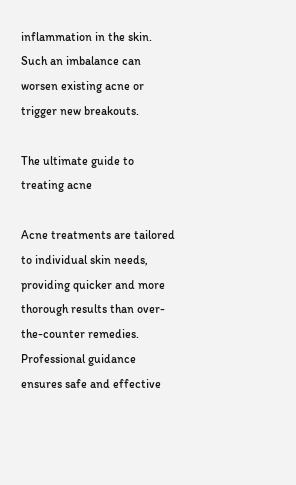inflammation in the skin. Such an imbalance can worsen existing acne or trigger new breakouts.

The ultimate guide to treating acne

Acne treatments are tailored to individual skin needs, providing quicker and more thorough results than over-the-counter remedies. Professional guidance ensures safe and effective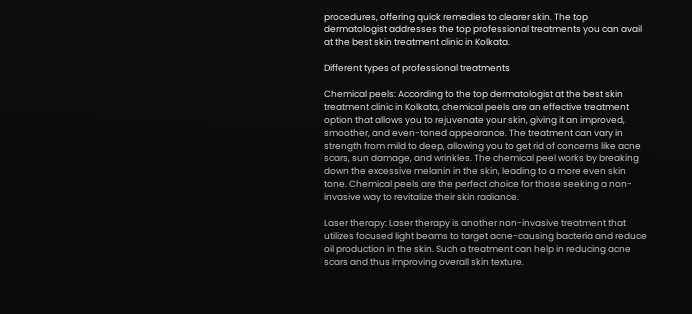procedures, offering quick remedies to clearer skin. The top dermatologist addresses the top professional treatments you can avail at the best skin treatment clinic in Kolkata.

Different types of professional treatments

Chemical peels: According to the top dermatologist at the best skin treatment clinic in Kolkata, chemical peels are an effective treatment option that allows you to rejuvenate your skin, giving it an improved, smoother, and even-toned appearance. The treatment can vary in strength from mild to deep, allowing you to get rid of concerns like acne scars, sun damage, and wrinkles. The chemical peel works by breaking down the excessive melanin in the skin, leading to a more even skin tone. Chemical peels are the perfect choice for those seeking a non-invasive way to revitalize their skin radiance.

Laser therapy: Laser therapy is another non-invasive treatment that utilizes focused light beams to target acne-causing bacteria and reduce oil production in the skin. Such a treatment can help in reducing acne scars and thus improving overall skin texture.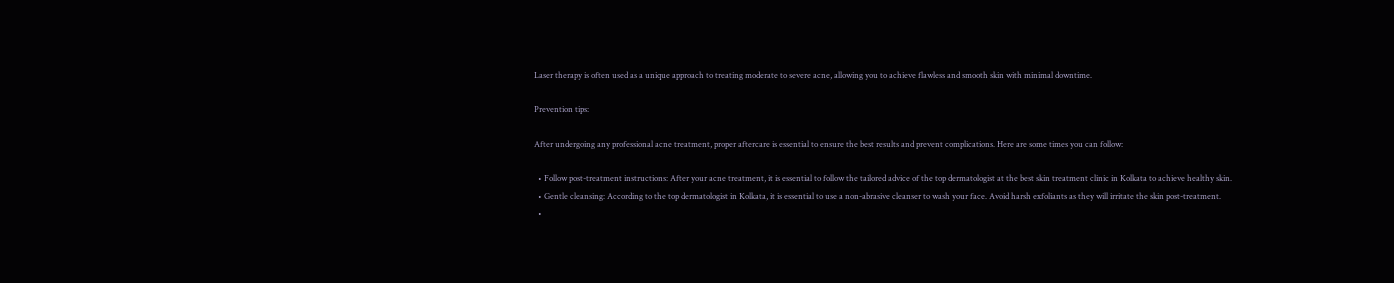Laser therapy is often used as a unique approach to treating moderate to severe acne, allowing you to achieve flawless and smooth skin with minimal downtime.

Prevention tips:

After undergoing any professional acne treatment, proper aftercare is essential to ensure the best results and prevent complications. Here are some times you can follow:

  • Follow post-treatment instructions: After your acne treatment, it is essential to follow the tailored advice of the top dermatologist at the best skin treatment clinic in Kolkata to achieve healthy skin.
  • Gentle cleansing: According to the top dermatologist in Kolkata, it is essential to use a non-abrasive cleanser to wash your face. Avoid harsh exfoliants as they will irritate the skin post-treatment.
  •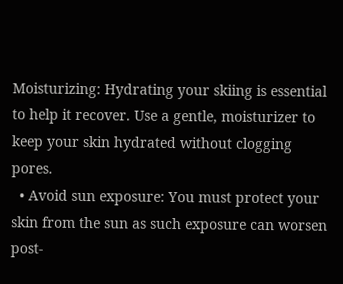Moisturizing: Hydrating your skiing is essential to help it recover. Use a gentle, moisturizer to keep your skin hydrated without clogging pores.
  • Avoid sun exposure: You must protect your skin from the sun as such exposure can worsen post-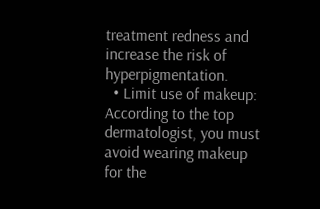treatment redness and increase the risk of hyperpigmentation.
  • Limit use of makeup: According to the top dermatologist, you must avoid wearing makeup for the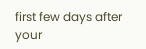first few days after your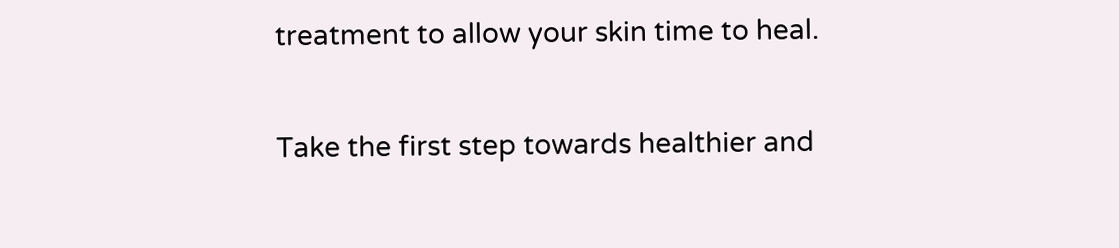treatment to allow your skin time to heal.

Take the first step towards healthier and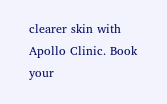clearer skin with Apollo Clinic. Book your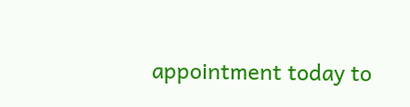appointment today to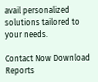avail personalized solutions tailored to your needs.

Contact Now Download Reports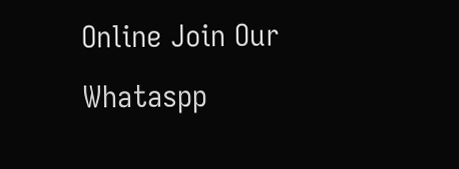Online Join Our Whataspp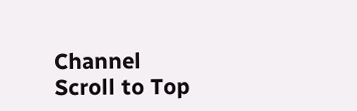Channel
Scroll to Top